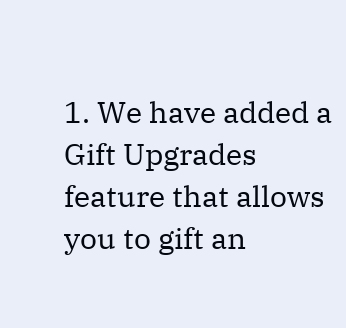1. We have added a Gift Upgrades feature that allows you to gift an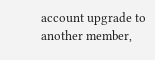account upgrade to another member,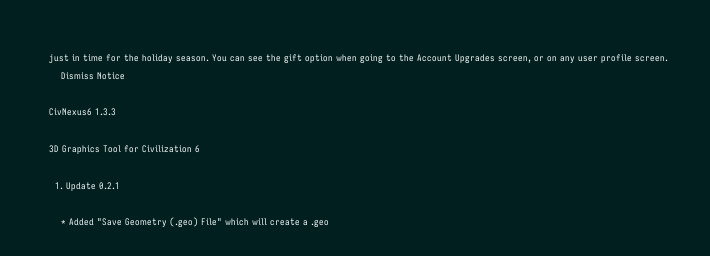just in time for the holiday season. You can see the gift option when going to the Account Upgrades screen, or on any user profile screen.
    Dismiss Notice

CivNexus6 1.3.3

3D Graphics Tool for Civilization 6

  1. Update 0.2.1

    * Added "Save Geometry (.geo) File" which will create a .geo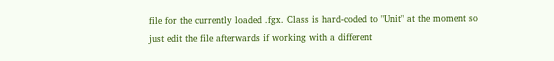file for the currently loaded .fgx. Class is hard-coded to "Unit" at the moment so just edit the file afterwards if working with a different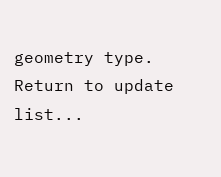geometry type.
Return to update list...